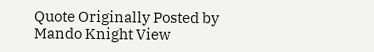Quote Originally Posted by Mando Knight View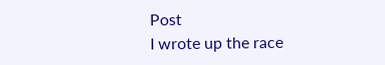Post
I wrote up the race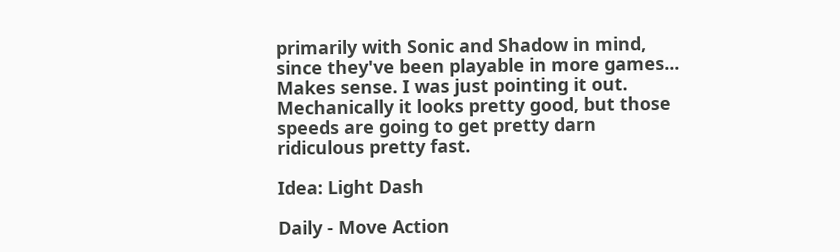primarily with Sonic and Shadow in mind, since they've been playable in more games...
Makes sense. I was just pointing it out. Mechanically it looks pretty good, but those speeds are going to get pretty darn ridiculous pretty fast.

Idea: Light Dash

Daily - Move Action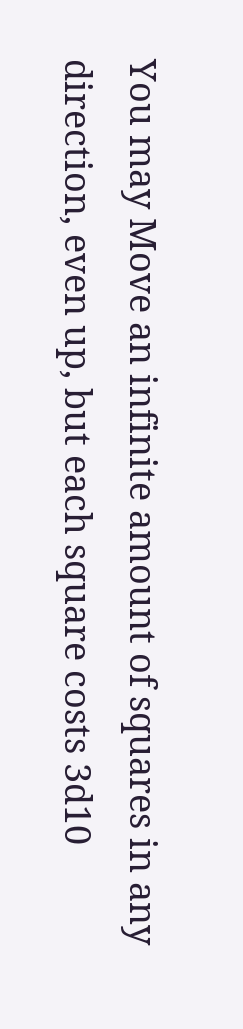You may Move an infinite amount of squares in any direction, even up, but each square costs 3d10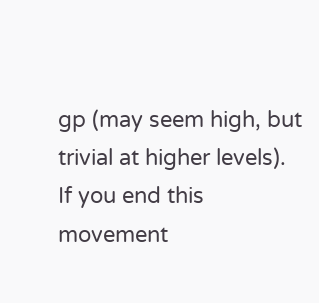gp (may seem high, but trivial at higher levels). If you end this movement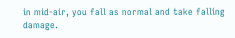in mid-air, you fall as normal and take falling damage.